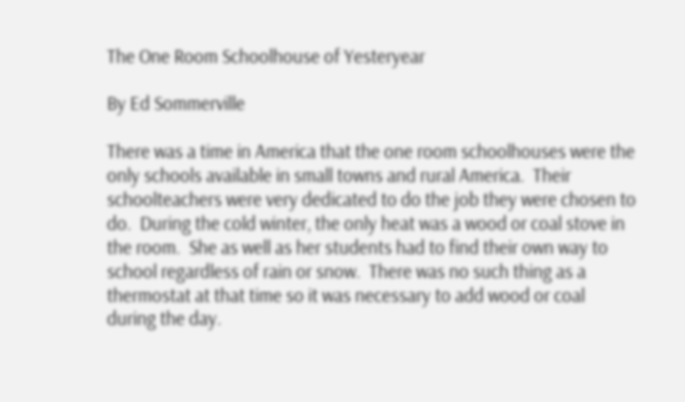The One Room Schoolhouse of Yesteryear

By Ed Sommerville

There was a time in America that the one room schoolhouses were the only schools available in small towns and rural America.  Their schoolteachers were very dedicated to do the job they were chosen to do.  During the cold winter, the only heat was a wood or coal stove in the room.  She as well as her students had to find their own way to school regardless of rain or snow.  There was no such thing as a thermostat at that time so it was necessary to add wood or coal during the day.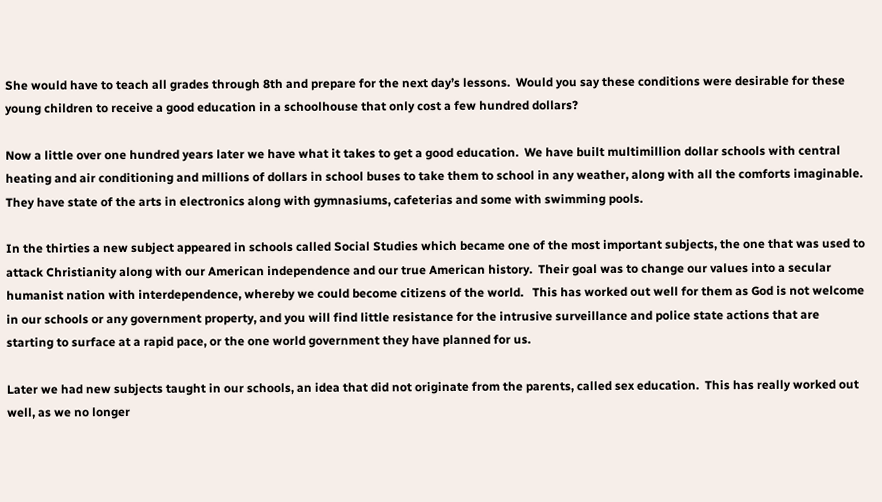She would have to teach all grades through 8th and prepare for the next day’s lessons.  Would you say these conditions were desirable for these young children to receive a good education in a schoolhouse that only cost a few hundred dollars?

Now a little over one hundred years later we have what it takes to get a good education.  We have built multimillion dollar schools with central heating and air conditioning and millions of dollars in school buses to take them to school in any weather, along with all the comforts imaginable.  They have state of the arts in electronics along with gymnasiums, cafeterias and some with swimming pools.

In the thirties a new subject appeared in schools called Social Studies which became one of the most important subjects, the one that was used to attack Christianity along with our American independence and our true American history.  Their goal was to change our values into a secular humanist nation with interdependence, whereby we could become citizens of the world.   This has worked out well for them as God is not welcome in our schools or any government property, and you will find little resistance for the intrusive surveillance and police state actions that are starting to surface at a rapid pace, or the one world government they have planned for us.

Later we had new subjects taught in our schools, an idea that did not originate from the parents, called sex education.  This has really worked out well, as we no longer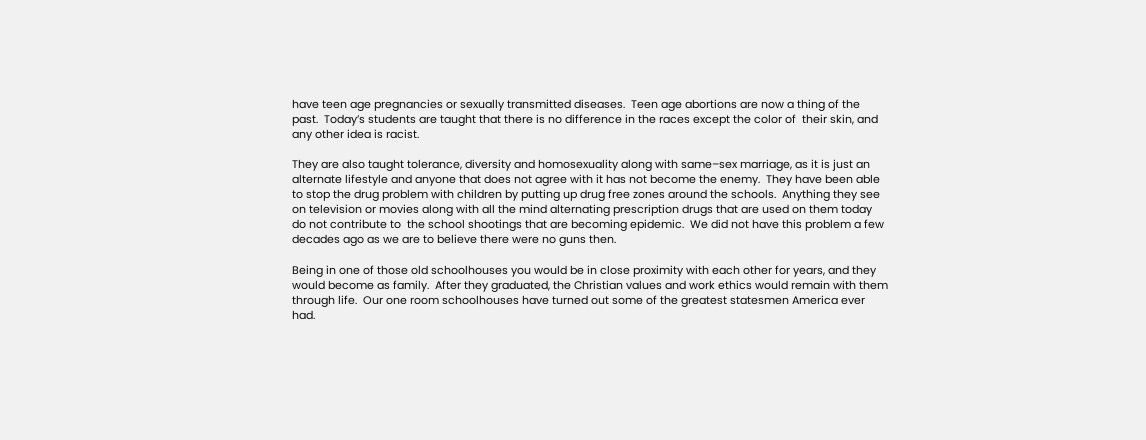have teen age pregnancies or sexually transmitted diseases.  Teen age abortions are now a thing of the past.  Today’s students are taught that there is no difference in the races except the color of  their skin, and any other idea is racist.

They are also taught tolerance, diversity and homosexuality along with same–sex marriage, as it is just an alternate lifestyle and anyone that does not agree with it has not become the enemy.  They have been able to stop the drug problem with children by putting up drug free zones around the schools.  Anything they see on television or movies along with all the mind alternating prescription drugs that are used on them today do not contribute to  the school shootings that are becoming epidemic.  We did not have this problem a few decades ago as we are to believe there were no guns then.

Being in one of those old schoolhouses you would be in close proximity with each other for years, and they would become as family.  After they graduated, the Christian values and work ethics would remain with them through life.  Our one room schoolhouses have turned out some of the greatest statesmen America ever had.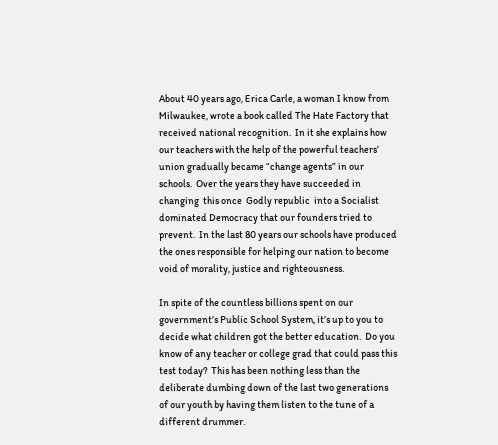About 40 years ago, Erica Carle, a woman I know from Milwaukee, wrote a book called The Hate Factory that received national recognition.  In it she explains how our teachers with the help of the powerful teachers’ union gradually became “change agents” in our schools.  Over the years they have succeeded in changing  this once  Godly republic  into a Socialist dominated Democracy that our founders tried to prevent.  In the last 80 years our schools have produced the ones responsible for helping our nation to become void of morality, justice and righteousness.

In spite of the countless billions spent on our government’s Public School System, it’s up to you to decide what children got the better education.  Do you know of any teacher or college grad that could pass this test today?  This has been nothing less than the deliberate dumbing down of the last two generations of our youth by having them listen to the tune of a different drummer.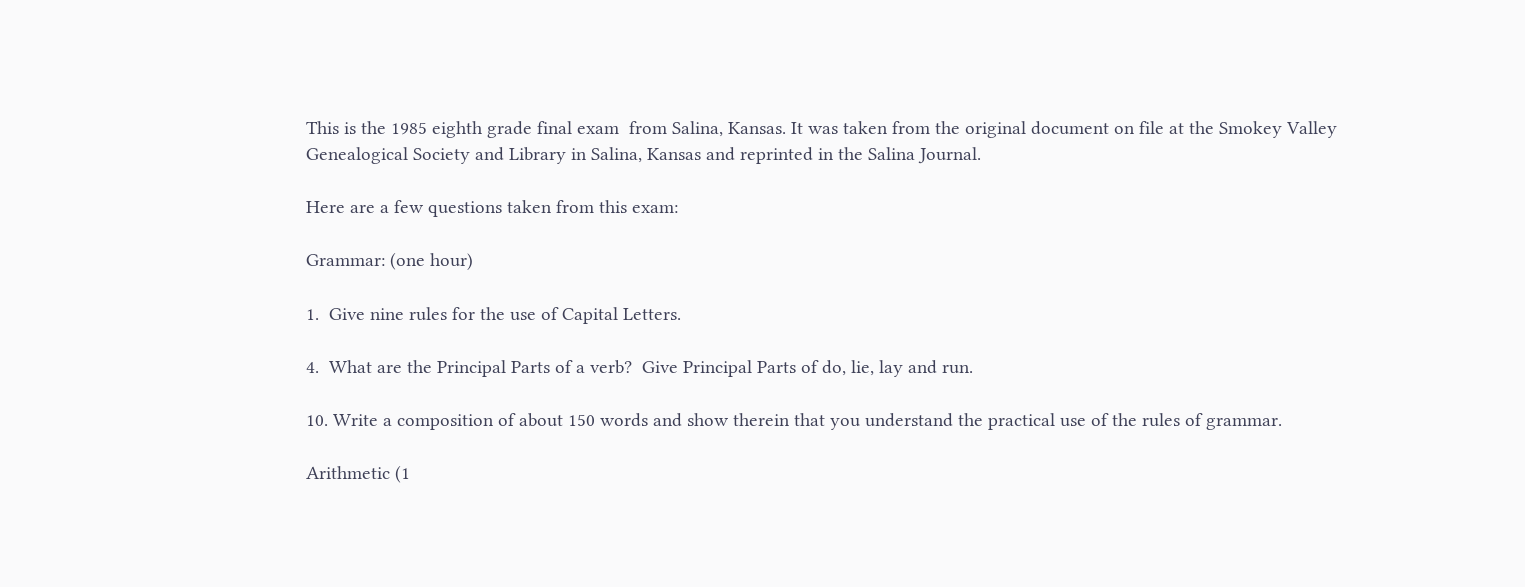This is the 1985 eighth grade final exam  from Salina, Kansas. It was taken from the original document on file at the Smokey Valley Genealogical Society and Library in Salina, Kansas and reprinted in the Salina Journal.

Here are a few questions taken from this exam:

Grammar: (one hour)

1.  Give nine rules for the use of Capital Letters.

4.  What are the Principal Parts of a verb?  Give Principal Parts of do, lie, lay and run.

10. Write a composition of about 150 words and show therein that you understand the practical use of the rules of grammar.

Arithmetic (1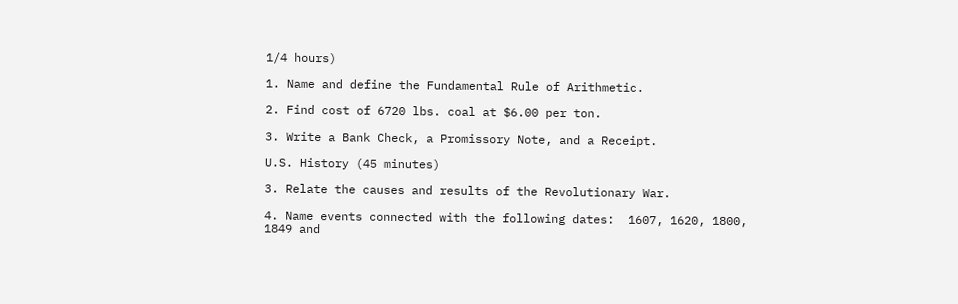1/4 hours)

1. Name and define the Fundamental Rule of Arithmetic.

2. Find cost of 6720 lbs. coal at $6.00 per ton.

3. Write a Bank Check, a Promissory Note, and a Receipt.

U.S. History (45 minutes)

3. Relate the causes and results of the Revolutionary War.

4. Name events connected with the following dates:  1607, 1620, 1800, 1849 and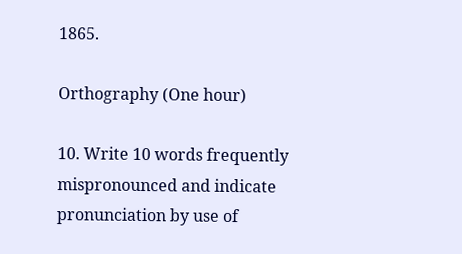1865.

Orthography (One hour)

10. Write 10 words frequently mispronounced and indicate pronunciation by use of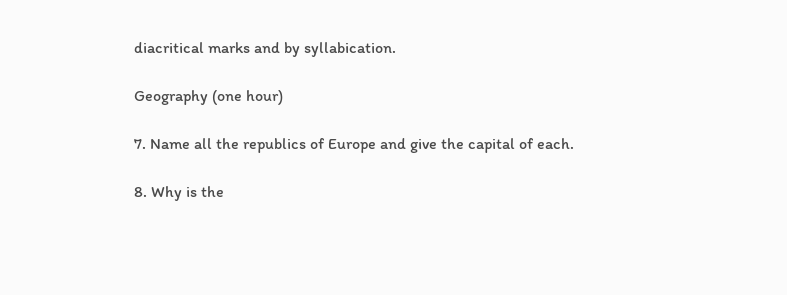diacritical marks and by syllabication.

Geography (one hour)

7. Name all the republics of Europe and give the capital of each.

8. Why is the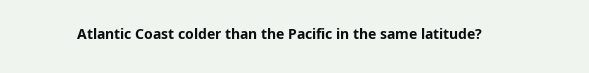Atlantic Coast colder than the Pacific in the same latitude?